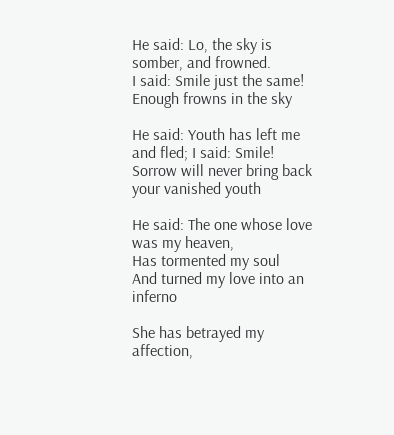He said: Lo, the sky is somber, and frowned.
I said: Smile just the same! Enough frowns in the sky

He said: Youth has left me and fled; I said: Smile!
Sorrow will never bring back your vanished youth

He said: The one whose love was my heaven,
Has tormented my soul
And turned my love into an inferno

She has betrayed my affection,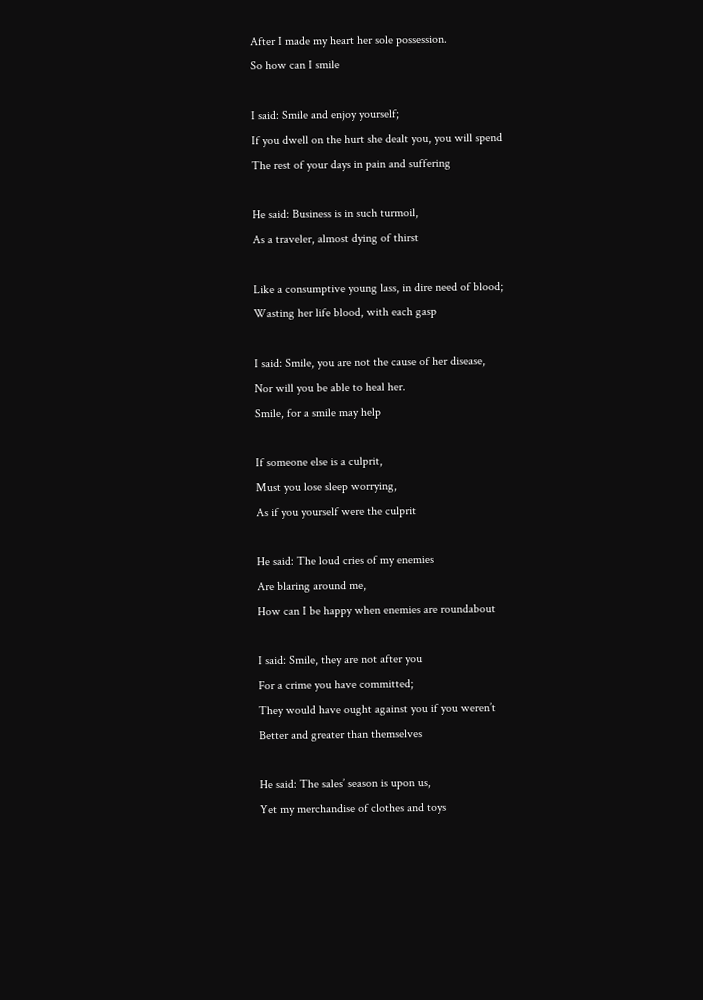After I made my heart her sole possession.
So how can I smile

I said: Smile and enjoy yourself;
If you dwell on the hurt she dealt you, you will spend
The rest of your days in pain and suffering

He said: Business is in such turmoil,
As a traveler, almost dying of thirst

Like a consumptive young lass, in dire need of blood;
Wasting her life blood, with each gasp

I said: Smile, you are not the cause of her disease,
Nor will you be able to heal her.
Smile, for a smile may help

If someone else is a culprit,
Must you lose sleep worrying,
As if you yourself were the culprit

He said: The loud cries of my enemies
Are blaring around me,
How can I be happy when enemies are roundabout

I said: Smile, they are not after you
For a crime you have committed;
They would have ought against you if you weren’t
Better and greater than themselves

He said: The sales’ season is upon us,
Yet my merchandise of clothes and toys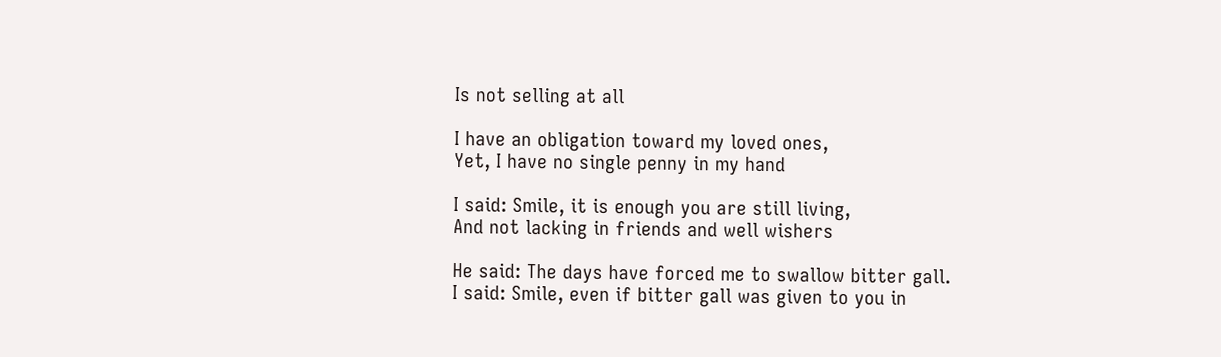Is not selling at all

I have an obligation toward my loved ones,
Yet, I have no single penny in my hand

I said: Smile, it is enough you are still living,
And not lacking in friends and well wishers

He said: The days have forced me to swallow bitter gall.
I said: Smile, even if bitter gall was given to you in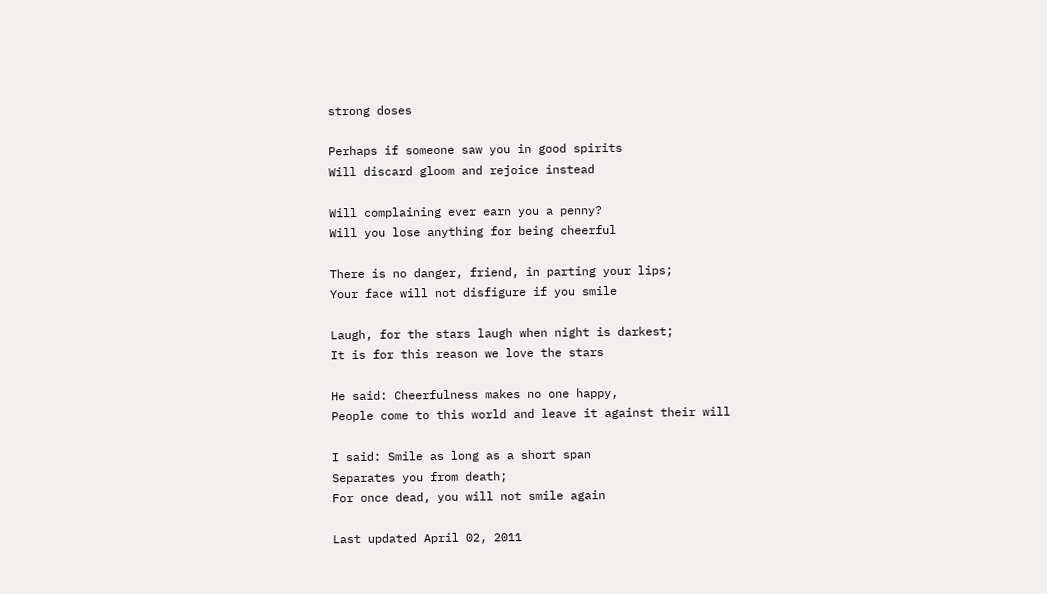strong doses

Perhaps if someone saw you in good spirits
Will discard gloom and rejoice instead

Will complaining ever earn you a penny?
Will you lose anything for being cheerful

There is no danger, friend, in parting your lips;
Your face will not disfigure if you smile

Laugh, for the stars laugh when night is darkest;
It is for this reason we love the stars

He said: Cheerfulness makes no one happy,
People come to this world and leave it against their will

I said: Smile as long as a short span
Separates you from death;
For once dead, you will not smile again

Last updated April 02, 2011